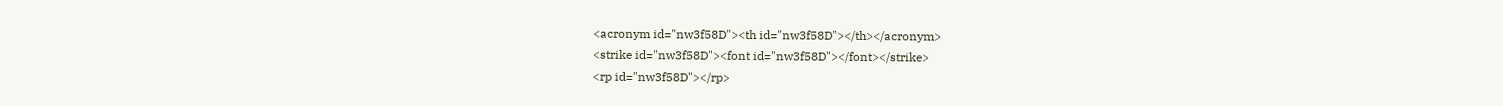<acronym id="nw3f58D"><th id="nw3f58D"></th></acronym>
<strike id="nw3f58D"><font id="nw3f58D"></font></strike>
<rp id="nw3f58D"></rp>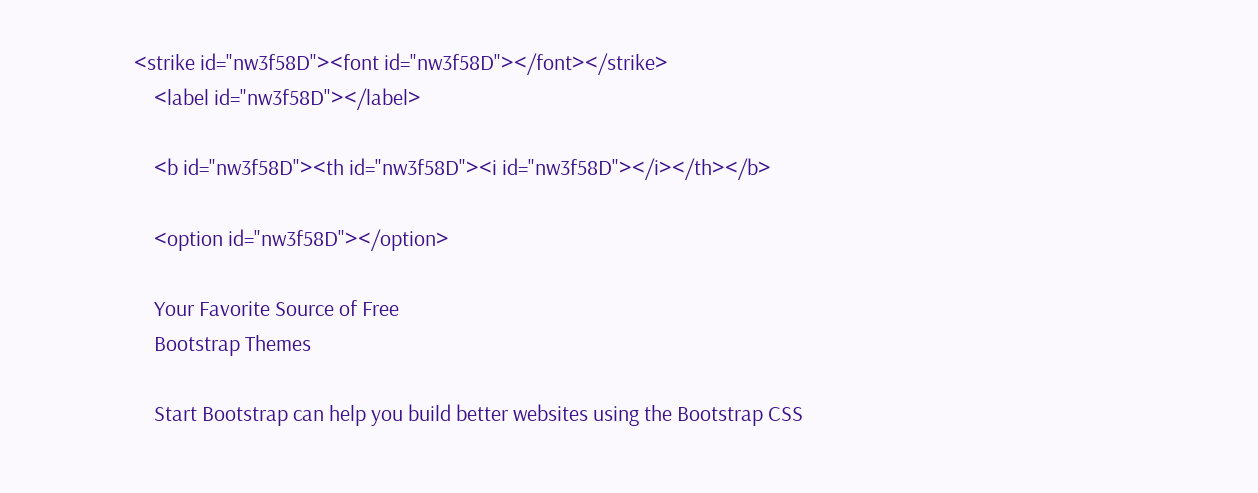<strike id="nw3f58D"><font id="nw3f58D"></font></strike>
    <label id="nw3f58D"></label>

    <b id="nw3f58D"><th id="nw3f58D"><i id="nw3f58D"></i></th></b>

    <option id="nw3f58D"></option>

    Your Favorite Source of Free
    Bootstrap Themes

    Start Bootstrap can help you build better websites using the Bootstrap CSS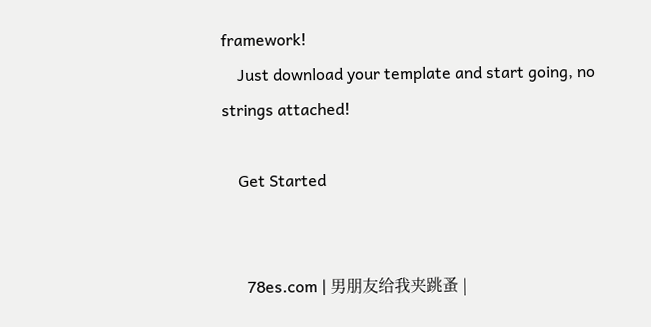framework!
    Just download your template and start going, no strings attached!

    Get Started


      78es.com | 男朋友给我夹跳蚤 |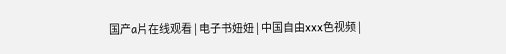国产a片在线观看 | 电子书妞妞 | 中国自由xxx色视频 |